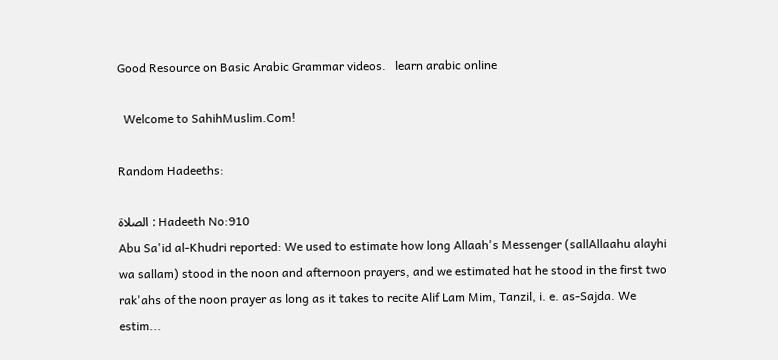Good Resource on Basic Arabic Grammar videos.   learn arabic online

  Welcome to SahihMuslim.Com!

Random Hadeeths:

الصلاة : Hadeeth No:910
Abu Sa'id al-Khudri reported: We used to estimate how long Allaah's Messenger (sallAllaahu alayhi wa sallam) stood in the noon and afternoon prayers, and we estimated hat he stood in the first two rak'ahs of the noon prayer as long as it takes to recite Alif Lam Mim, Tanzil, i. e. as-Sajda. We estim...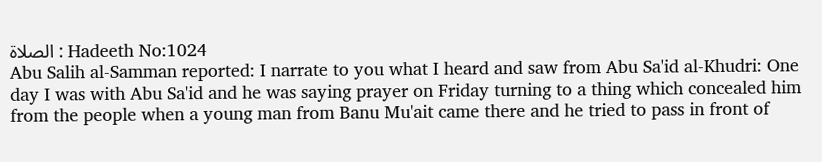الصلاة : Hadeeth No:1024
Abu Salih al-Samman reported: I narrate to you what I heard and saw from Abu Sa'id al-Khudri: One day I was with Abu Sa'id and he was saying prayer on Friday turning to a thing which concealed him from the people when a young man from Banu Mu'ait came there and he tried to pass in front of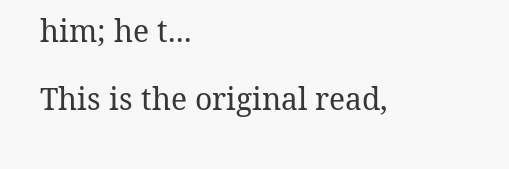him; he t...

This is the original read,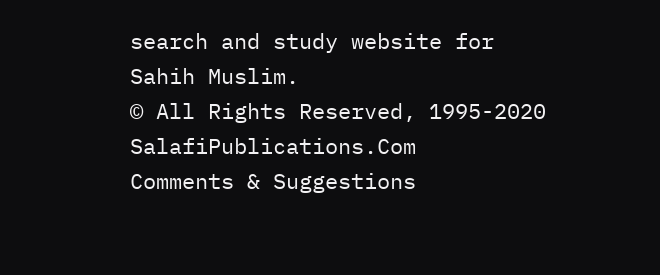search and study website for Sahih Muslim.
© All Rights Reserved, 1995-2020 SalafiPublications.Com
Comments & Suggestions